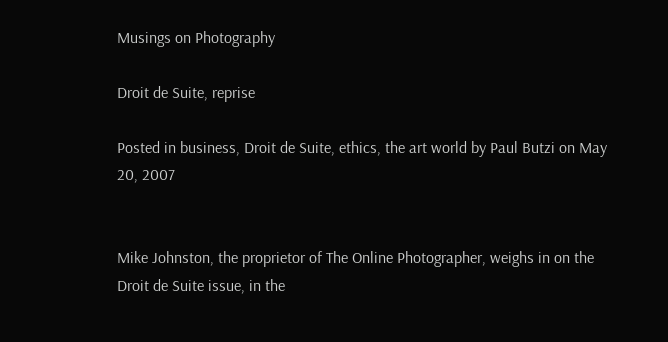Musings on Photography

Droit de Suite, reprise

Posted in business, Droit de Suite, ethics, the art world by Paul Butzi on May 20, 2007


Mike Johnston, the proprietor of The Online Photographer, weighs in on the Droit de Suite issue, in the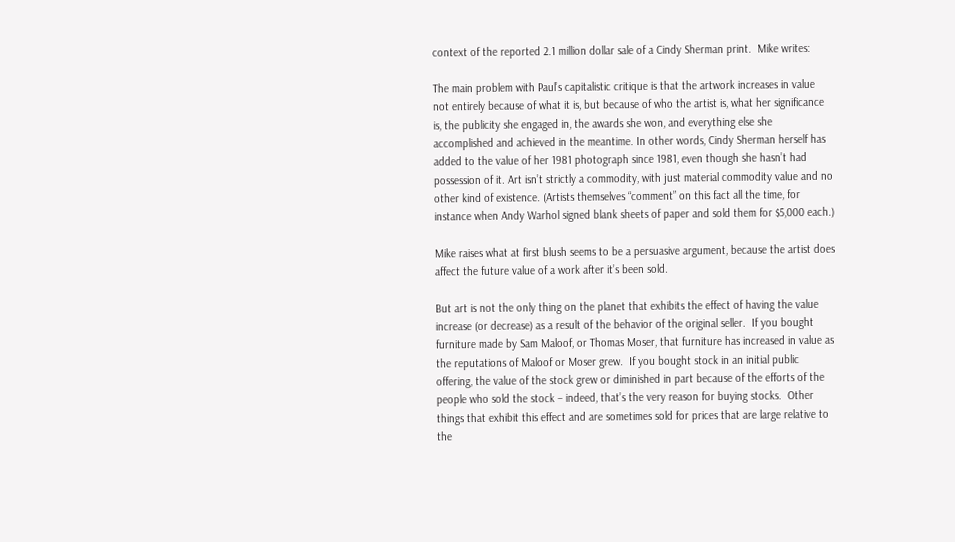context of the reported 2.1 million dollar sale of a Cindy Sherman print.  Mike writes:

The main problem with Paul’s capitalistic critique is that the artwork increases in value not entirely because of what it is, but because of who the artist is, what her significance is, the publicity she engaged in, the awards she won, and everything else she accomplished and achieved in the meantime. In other words, Cindy Sherman herself has added to the value of her 1981 photograph since 1981, even though she hasn’t had possession of it. Art isn’t strictly a commodity, with just material commodity value and no other kind of existence. (Artists themselves “comment” on this fact all the time, for instance when Andy Warhol signed blank sheets of paper and sold them for $5,000 each.)

Mike raises what at first blush seems to be a persuasive argument, because the artist does affect the future value of a work after it’s been sold.

But art is not the only thing on the planet that exhibits the effect of having the value increase (or decrease) as a result of the behavior of the original seller.  If you bought furniture made by Sam Maloof, or Thomas Moser, that furniture has increased in value as the reputations of Maloof or Moser grew.  If you bought stock in an initial public offering, the value of the stock grew or diminished in part because of the efforts of the people who sold the stock – indeed, that’s the very reason for buying stocks.  Other things that exhibit this effect and are sometimes sold for prices that are large relative to the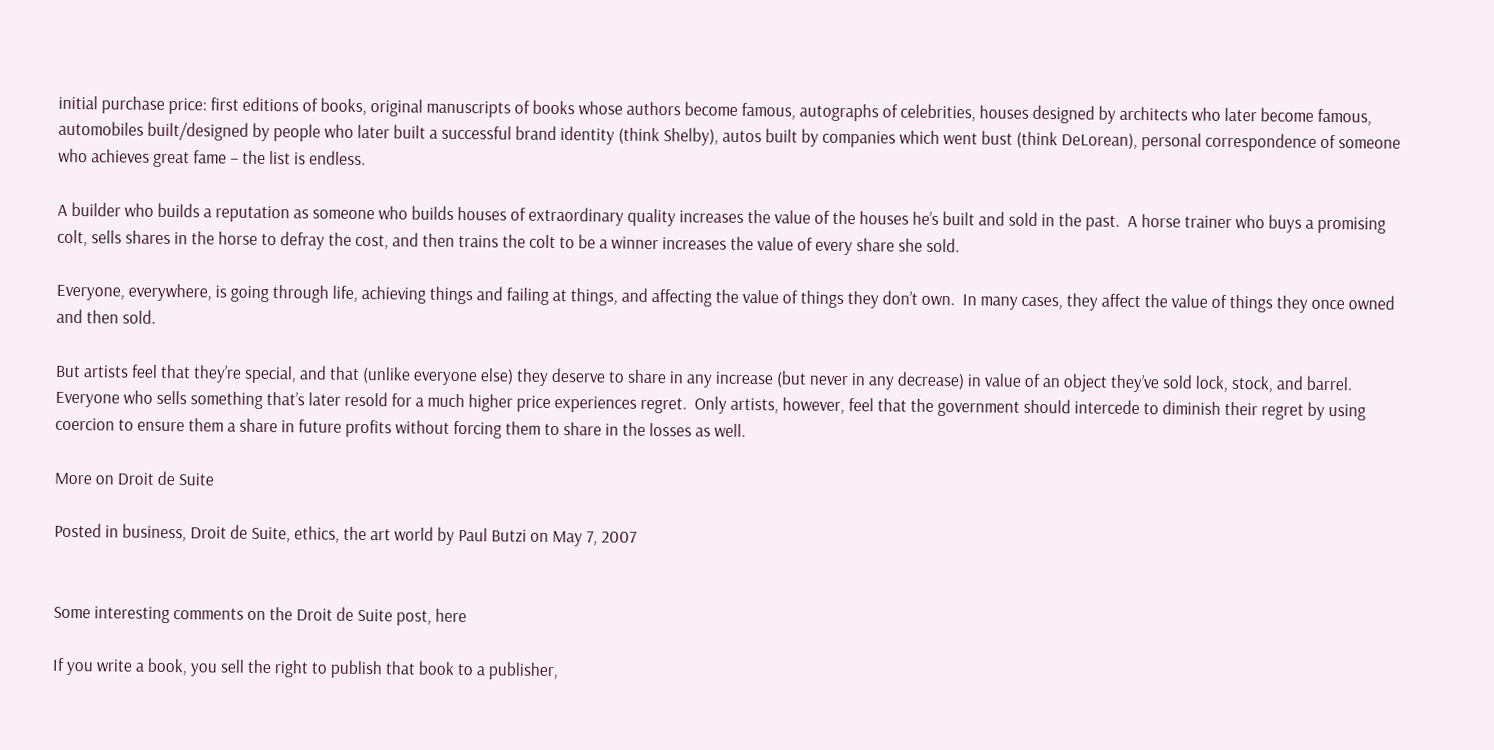initial purchase price: first editions of books, original manuscripts of books whose authors become famous, autographs of celebrities, houses designed by architects who later become famous, automobiles built/designed by people who later built a successful brand identity (think Shelby), autos built by companies which went bust (think DeLorean), personal correspondence of someone who achieves great fame – the list is endless.

A builder who builds a reputation as someone who builds houses of extraordinary quality increases the value of the houses he’s built and sold in the past.  A horse trainer who buys a promising colt, sells shares in the horse to defray the cost, and then trains the colt to be a winner increases the value of every share she sold.

Everyone, everywhere, is going through life, achieving things and failing at things, and affecting the value of things they don’t own.  In many cases, they affect the value of things they once owned and then sold.

But artists feel that they’re special, and that (unlike everyone else) they deserve to share in any increase (but never in any decrease) in value of an object they’ve sold lock, stock, and barrel.  Everyone who sells something that’s later resold for a much higher price experiences regret.  Only artists, however, feel that the government should intercede to diminish their regret by using coercion to ensure them a share in future profits without forcing them to share in the losses as well.

More on Droit de Suite

Posted in business, Droit de Suite, ethics, the art world by Paul Butzi on May 7, 2007


Some interesting comments on the Droit de Suite post, here

If you write a book, you sell the right to publish that book to a publisher,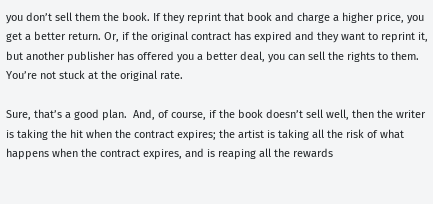you don’t sell them the book. If they reprint that book and charge a higher price, you get a better return. Or, if the original contract has expired and they want to reprint it, but another publisher has offered you a better deal, you can sell the rights to them. You’re not stuck at the original rate.

Sure, that’s a good plan.  And, of course, if the book doesn’t sell well, then the writer is taking the hit when the contract expires; the artist is taking all the risk of what happens when the contract expires, and is reaping all the rewards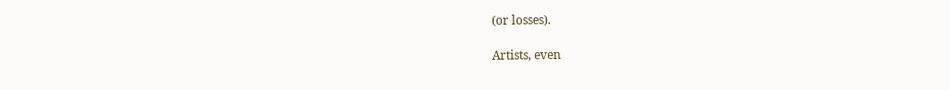(or losses).

Artists, even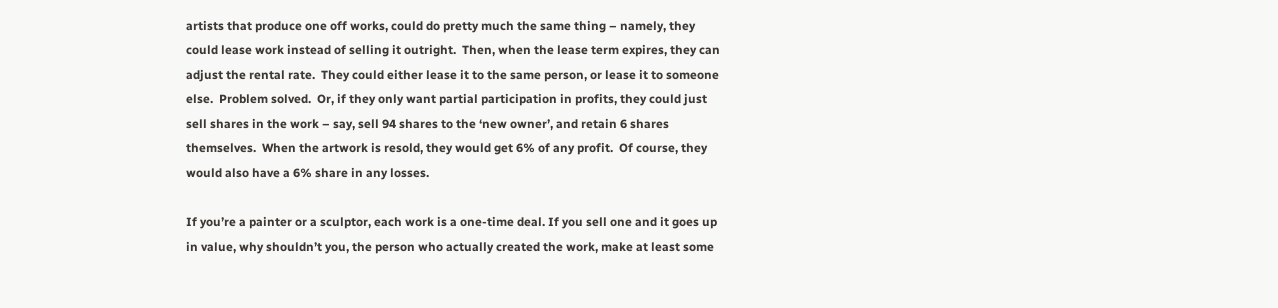artists that produce one off works, could do pretty much the same thing – namely, they could lease work instead of selling it outright.  Then, when the lease term expires, they can adjust the rental rate.  They could either lease it to the same person, or lease it to someone else.  Problem solved.  Or, if they only want partial participation in profits, they could just sell shares in the work – say, sell 94 shares to the ‘new owner’, and retain 6 shares themselves.  When the artwork is resold, they would get 6% of any profit.  Of course, they would also have a 6% share in any losses.

If you’re a painter or a sculptor, each work is a one-time deal. If you sell one and it goes up in value, why shouldn’t you, the person who actually created the work, make at least some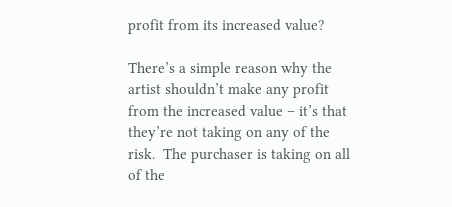profit from its increased value?

There’s a simple reason why the artist shouldn’t make any profit from the increased value – it’s that they’re not taking on any of the risk.  The purchaser is taking on all of the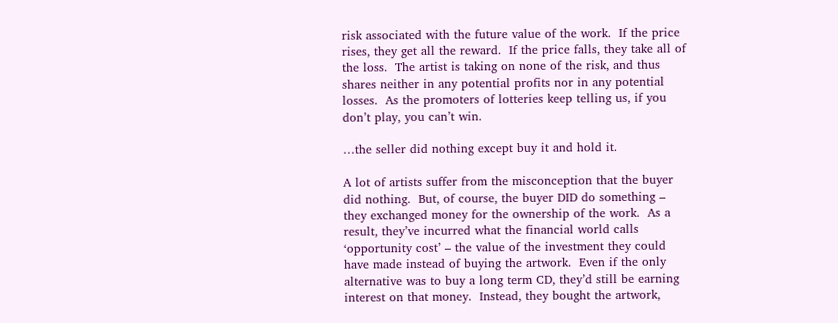risk associated with the future value of the work.  If the price rises, they get all the reward.  If the price falls, they take all of the loss.  The artist is taking on none of the risk, and thus shares neither in any potential profits nor in any potential losses.  As the promoters of lotteries keep telling us, if you don’t play, you can’t win.

…the seller did nothing except buy it and hold it.

A lot of artists suffer from the misconception that the buyer did nothing.  But, of course, the buyer DID do something – they exchanged money for the ownership of the work.  As a result, they’ve incurred what the financial world calls ‘opportunity cost’ – the value of the investment they could have made instead of buying the artwork.  Even if the only alternative was to buy a long term CD, they’d still be earning interest on that money.  Instead, they bought the artwork,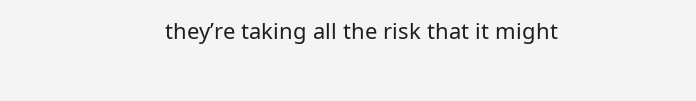they’re taking all the risk that it might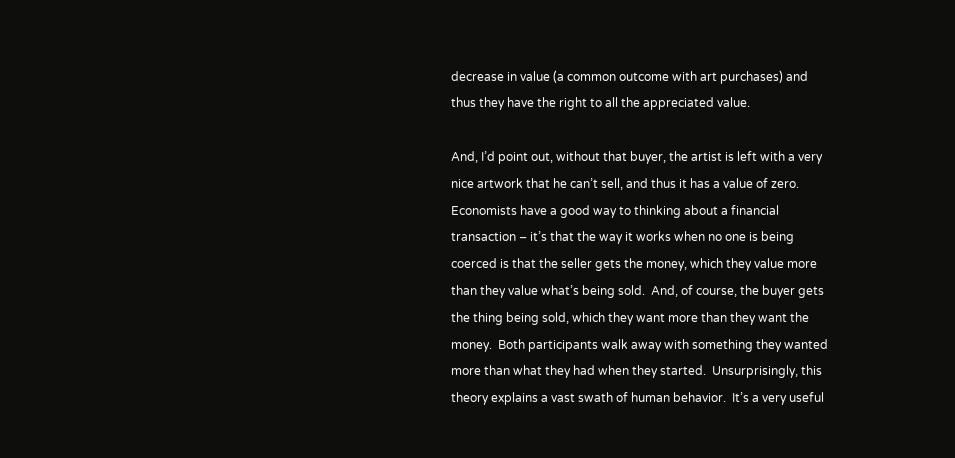decrease in value (a common outcome with art purchases) and thus they have the right to all the appreciated value.

And, I’d point out, without that buyer, the artist is left with a very nice artwork that he can’t sell, and thus it has a value of zero.  Economists have a good way to thinking about a financial transaction – it’s that the way it works when no one is being coerced is that the seller gets the money, which they value more than they value what’s being sold.  And, of course, the buyer gets the thing being sold, which they want more than they want the money.  Both participants walk away with something they wanted more than what they had when they started.  Unsurprisingly, this theory explains a vast swath of human behavior.  It’s a very useful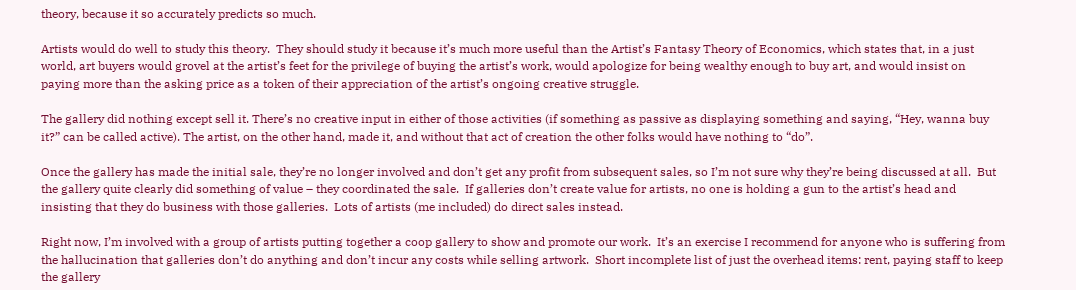theory, because it so accurately predicts so much.

Artists would do well to study this theory.  They should study it because it’s much more useful than the Artist’s Fantasy Theory of Economics, which states that, in a just world, art buyers would grovel at the artist’s feet for the privilege of buying the artist’s work, would apologize for being wealthy enough to buy art, and would insist on paying more than the asking price as a token of their appreciation of the artist’s ongoing creative struggle.

The gallery did nothing except sell it. There’s no creative input in either of those activities (if something as passive as displaying something and saying, “Hey, wanna buy it?” can be called active). The artist, on the other hand, made it, and without that act of creation the other folks would have nothing to “do”.

Once the gallery has made the initial sale, they’re no longer involved and don’t get any profit from subsequent sales, so I’m not sure why they’re being discussed at all.  But the gallery quite clearly did something of value – they coordinated the sale.  If galleries don’t create value for artists, no one is holding a gun to the artist’s head and insisting that they do business with those galleries.  Lots of artists (me included) do direct sales instead.

Right now, I’m involved with a group of artists putting together a coop gallery to show and promote our work.  It’s an exercise I recommend for anyone who is suffering from the hallucination that galleries don’t do anything and don’t incur any costs while selling artwork.  Short incomplete list of just the overhead items: rent, paying staff to keep the gallery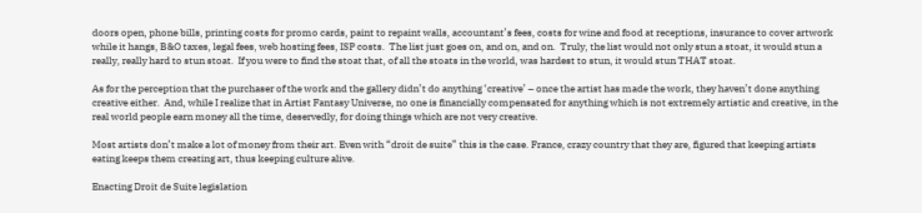doors open, phone bills, printing costs for promo cards, paint to repaint walls, accountant’s fees, costs for wine and food at receptions, insurance to cover artwork while it hangs, B&O taxes, legal fees, web hosting fees, ISP costs.  The list just goes on, and on, and on.  Truly, the list would not only stun a stoat, it would stun a really, really hard to stun stoat.  If you were to find the stoat that, of all the stoats in the world, was hardest to stun, it would stun THAT stoat.

As for the perception that the purchaser of the work and the gallery didn’t do anything ‘creative’ – once the artist has made the work, they haven’t done anything creative either.  And, while I realize that in Artist Fantasy Universe, no one is financially compensated for anything which is not extremely artistic and creative, in the real world people earn money all the time, deservedly, for doing things which are not very creative.

Most artists don’t make a lot of money from their art. Even with “droit de suite” this is the case. France, crazy country that they are, figured that keeping artists eating keeps them creating art, thus keeping culture alive.

Enacting Droit de Suite legislation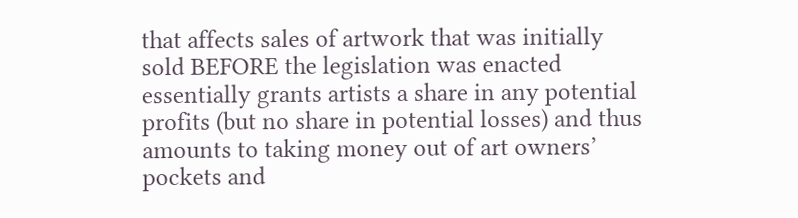that affects sales of artwork that was initially sold BEFORE the legislation was enacted essentially grants artists a share in any potential profits (but no share in potential losses) and thus amounts to taking money out of art owners’ pockets and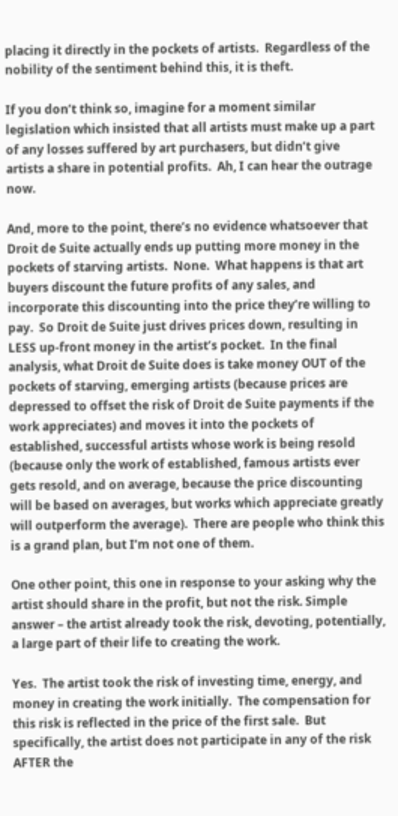placing it directly in the pockets of artists.  Regardless of the nobility of the sentiment behind this, it is theft.

If you don’t think so, imagine for a moment similar legislation which insisted that all artists must make up a part of any losses suffered by art purchasers, but didn’t give artists a share in potential profits.  Ah, I can hear the outrage now.

And, more to the point, there’s no evidence whatsoever that Droit de Suite actually ends up putting more money in the pockets of starving artists.  None.  What happens is that art buyers discount the future profits of any sales, and incorporate this discounting into the price they’re willing to pay.  So Droit de Suite just drives prices down, resulting in LESS up-front money in the artist’s pocket.  In the final analysis, what Droit de Suite does is take money OUT of the pockets of starving, emerging artists (because prices are depressed to offset the risk of Droit de Suite payments if the work appreciates) and moves it into the pockets of established, successful artists whose work is being resold (because only the work of established, famous artists ever gets resold, and on average, because the price discounting will be based on averages, but works which appreciate greatly will outperform the average).  There are people who think this is a grand plan, but I’m not one of them.

One other point, this one in response to your asking why the artist should share in the profit, but not the risk. Simple answer – the artist already took the risk, devoting, potentially, a large part of their life to creating the work.

Yes.  The artist took the risk of investing time, energy, and money in creating the work initially.  The compensation for this risk is reflected in the price of the first sale.  But specifically, the artist does not participate in any of the risk AFTER the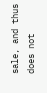sale, and thus does not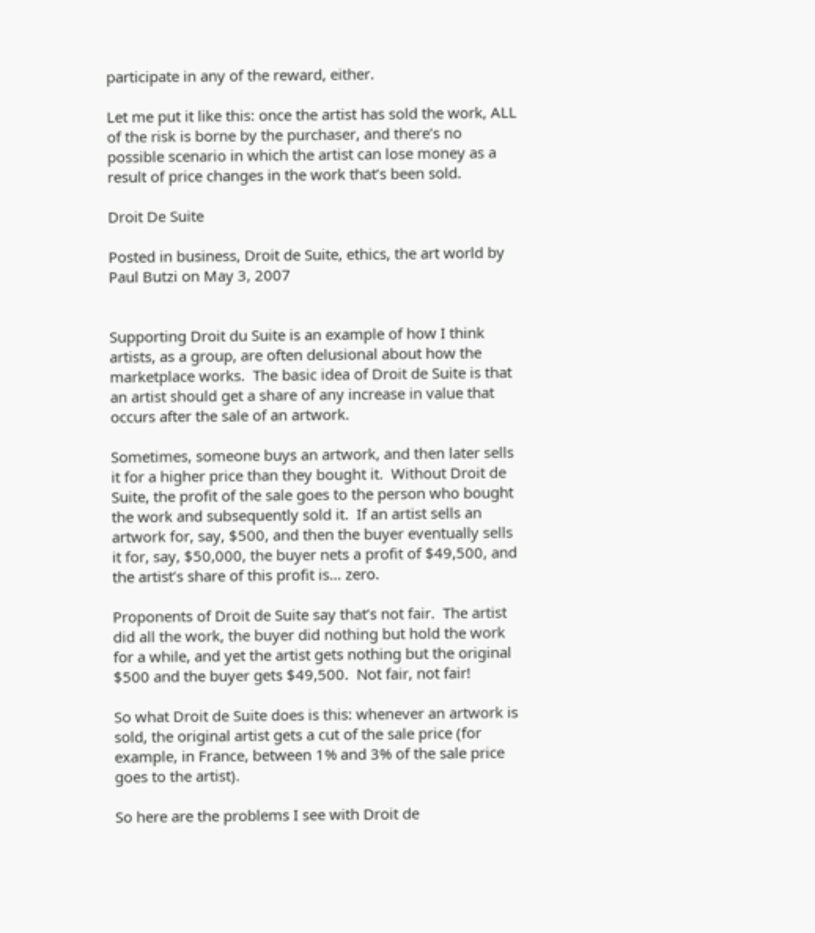participate in any of the reward, either.

Let me put it like this: once the artist has sold the work, ALL of the risk is borne by the purchaser, and there’s no possible scenario in which the artist can lose money as a result of price changes in the work that’s been sold.

Droit De Suite

Posted in business, Droit de Suite, ethics, the art world by Paul Butzi on May 3, 2007


Supporting Droit du Suite is an example of how I think artists, as a group, are often delusional about how the marketplace works.  The basic idea of Droit de Suite is that an artist should get a share of any increase in value that occurs after the sale of an artwork.

Sometimes, someone buys an artwork, and then later sells it for a higher price than they bought it.  Without Droit de Suite, the profit of the sale goes to the person who bought the work and subsequently sold it.  If an artist sells an artwork for, say, $500, and then the buyer eventually sells it for, say, $50,000, the buyer nets a profit of $49,500, and the artist’s share of this profit is… zero.

Proponents of Droit de Suite say that’s not fair.  The artist did all the work, the buyer did nothing but hold the work for a while, and yet the artist gets nothing but the original $500 and the buyer gets $49,500.  Not fair, not fair!

So what Droit de Suite does is this: whenever an artwork is sold, the original artist gets a cut of the sale price (for example, in France, between 1% and 3% of the sale price goes to the artist).

So here are the problems I see with Droit de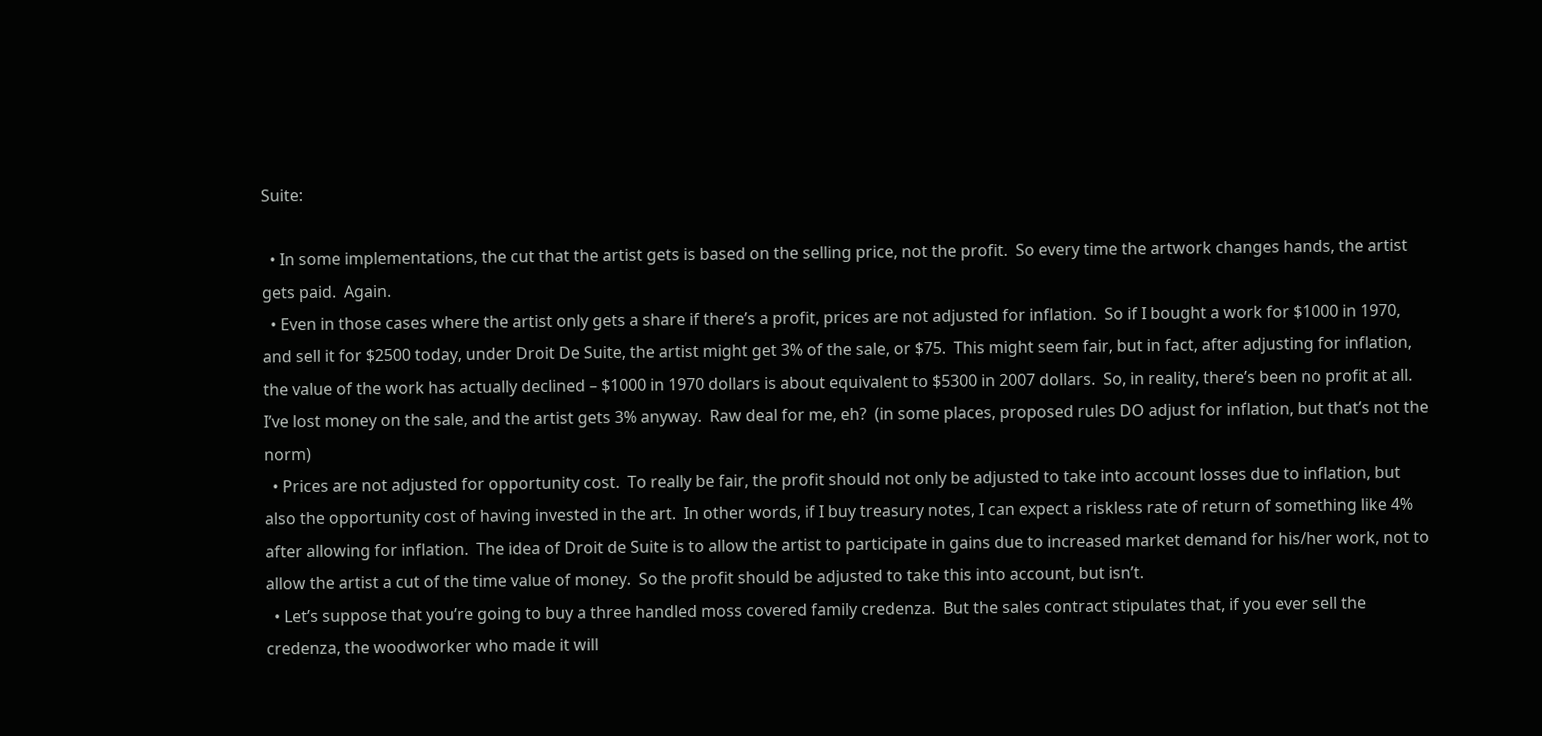Suite:

  • In some implementations, the cut that the artist gets is based on the selling price, not the profit.  So every time the artwork changes hands, the artist gets paid.  Again.
  • Even in those cases where the artist only gets a share if there’s a profit, prices are not adjusted for inflation.  So if I bought a work for $1000 in 1970, and sell it for $2500 today, under Droit De Suite, the artist might get 3% of the sale, or $75.  This might seem fair, but in fact, after adjusting for inflation, the value of the work has actually declined – $1000 in 1970 dollars is about equivalent to $5300 in 2007 dollars.  So, in reality, there’s been no profit at all.  I’ve lost money on the sale, and the artist gets 3% anyway.  Raw deal for me, eh?  (in some places, proposed rules DO adjust for inflation, but that’s not the norm)
  • Prices are not adjusted for opportunity cost.  To really be fair, the profit should not only be adjusted to take into account losses due to inflation, but also the opportunity cost of having invested in the art.  In other words, if I buy treasury notes, I can expect a riskless rate of return of something like 4% after allowing for inflation.  The idea of Droit de Suite is to allow the artist to participate in gains due to increased market demand for his/her work, not to allow the artist a cut of the time value of money.  So the profit should be adjusted to take this into account, but isn’t.
  • Let’s suppose that you’re going to buy a three handled moss covered family credenza.  But the sales contract stipulates that, if you ever sell the credenza, the woodworker who made it will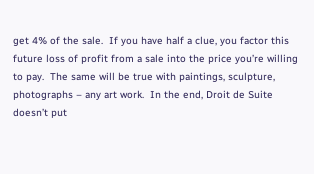get 4% of the sale.  If you have half a clue, you factor this future loss of profit from a sale into the price you’re willing to pay.  The same will be true with paintings, sculpture, photographs – any art work.  In the end, Droit de Suite doesn’t put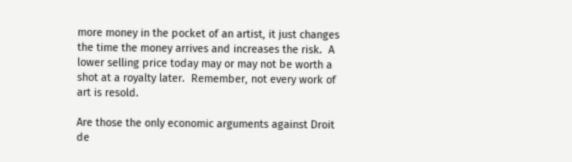more money in the pocket of an artist, it just changes the time the money arrives and increases the risk.  A lower selling price today may or may not be worth a shot at a royalty later.  Remember, not every work of art is resold.

Are those the only economic arguments against Droit de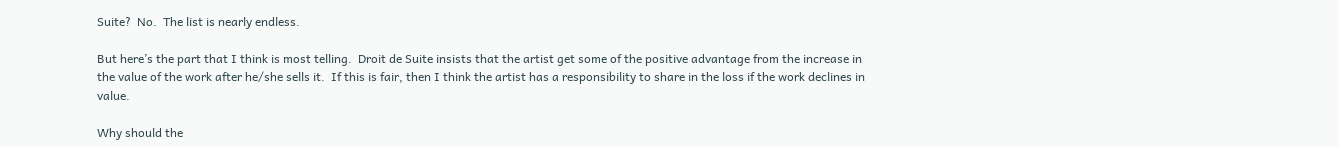Suite?  No.  The list is nearly endless.

But here’s the part that I think is most telling.  Droit de Suite insists that the artist get some of the positive advantage from the increase in the value of the work after he/she sells it.  If this is fair, then I think the artist has a responsibility to share in the loss if the work declines in value.

Why should the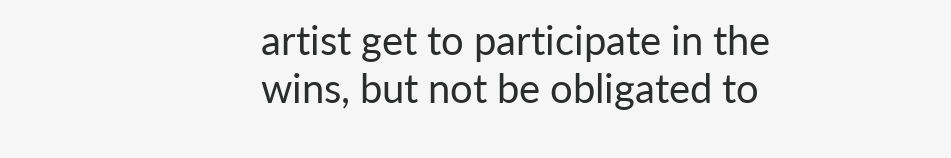artist get to participate in the wins, but not be obligated to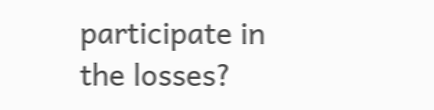participate in the losses?